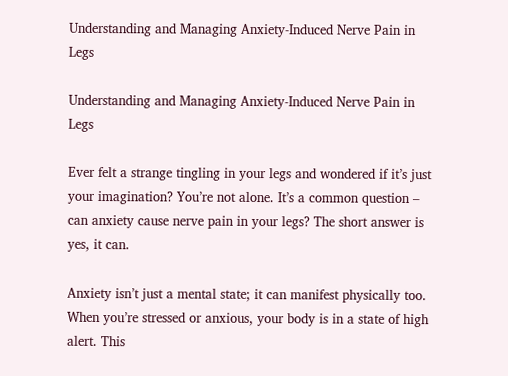Understanding and Managing Anxiety-Induced Nerve Pain in Legs

Understanding and Managing Anxiety-Induced Nerve Pain in Legs

Ever felt a strange tingling in your legs and wondered if it’s just your imagination? You’re not alone. It’s a common question – can anxiety cause nerve pain in your legs? The short answer is yes, it can.

Anxiety isn’t just a mental state; it can manifest physically too. When you’re stressed or anxious, your body is in a state of high alert. This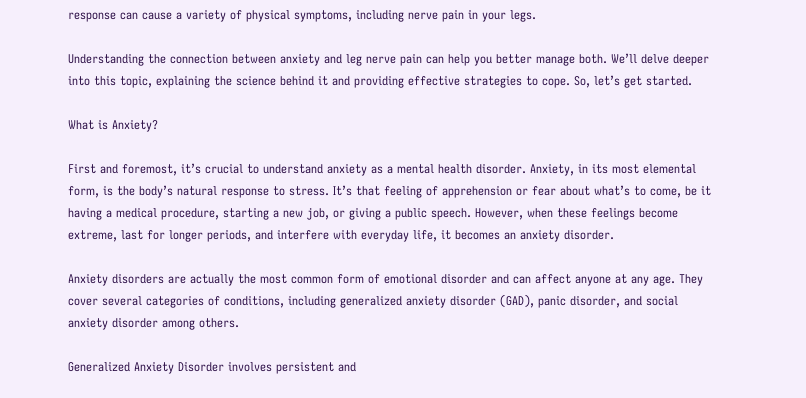response can cause a variety of physical symptoms, including nerve pain in your legs.

Understanding the connection between anxiety and leg nerve pain can help you better manage both. We’ll delve deeper into this topic, explaining the science behind it and providing effective strategies to cope. So, let’s get started.

What is Anxiety?

First and foremost, it’s crucial to understand anxiety as a mental health disorder. Anxiety, in its most elemental form, is the body’s natural response to stress. It’s that feeling of apprehension or fear about what’s to come, be it having a medical procedure, starting a new job, or giving a public speech. However, when these feelings become extreme, last for longer periods, and interfere with everyday life, it becomes an anxiety disorder.

Anxiety disorders are actually the most common form of emotional disorder and can affect anyone at any age. They cover several categories of conditions, including generalized anxiety disorder (GAD), panic disorder, and social anxiety disorder among others.

Generalized Anxiety Disorder involves persistent and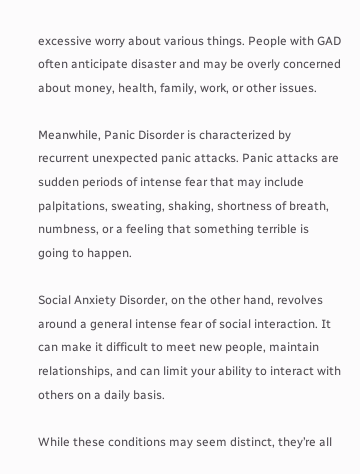excessive worry about various things. People with GAD often anticipate disaster and may be overly concerned about money, health, family, work, or other issues.

Meanwhile, Panic Disorder is characterized by recurrent unexpected panic attacks. Panic attacks are sudden periods of intense fear that may include palpitations, sweating, shaking, shortness of breath, numbness, or a feeling that something terrible is going to happen.

Social Anxiety Disorder, on the other hand, revolves around a general intense fear of social interaction. It can make it difficult to meet new people, maintain relationships, and can limit your ability to interact with others on a daily basis.

While these conditions may seem distinct, they’re all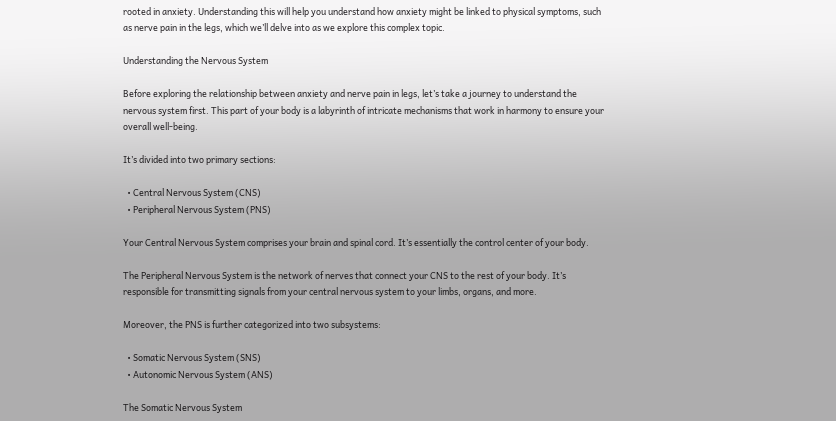rooted in anxiety. Understanding this will help you understand how anxiety might be linked to physical symptoms, such as nerve pain in the legs, which we’ll delve into as we explore this complex topic.

Understanding the Nervous System

Before exploring the relationship between anxiety and nerve pain in legs, let’s take a journey to understand the nervous system first. This part of your body is a labyrinth of intricate mechanisms that work in harmony to ensure your overall well-being.

It’s divided into two primary sections:

  • Central Nervous System (CNS)
  • Peripheral Nervous System (PNS)

Your Central Nervous System comprises your brain and spinal cord. It’s essentially the control center of your body.

The Peripheral Nervous System is the network of nerves that connect your CNS to the rest of your body. It’s responsible for transmitting signals from your central nervous system to your limbs, organs, and more.

Moreover, the PNS is further categorized into two subsystems:

  • Somatic Nervous System (SNS)
  • Autonomic Nervous System (ANS)

The Somatic Nervous System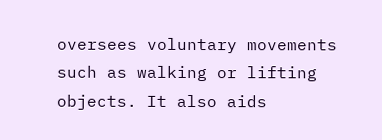oversees voluntary movements such as walking or lifting objects. It also aids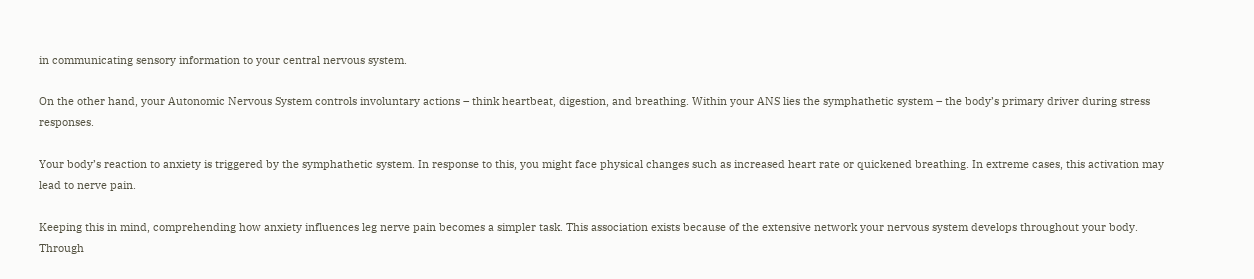in communicating sensory information to your central nervous system.

On the other hand, your Autonomic Nervous System controls involuntary actions – think heartbeat, digestion, and breathing. Within your ANS lies the symphathetic system – the body’s primary driver during stress responses.

Your body’s reaction to anxiety is triggered by the symphathetic system. In response to this, you might face physical changes such as increased heart rate or quickened breathing. In extreme cases, this activation may lead to nerve pain.

Keeping this in mind, comprehending how anxiety influences leg nerve pain becomes a simpler task. This association exists because of the extensive network your nervous system develops throughout your body. Through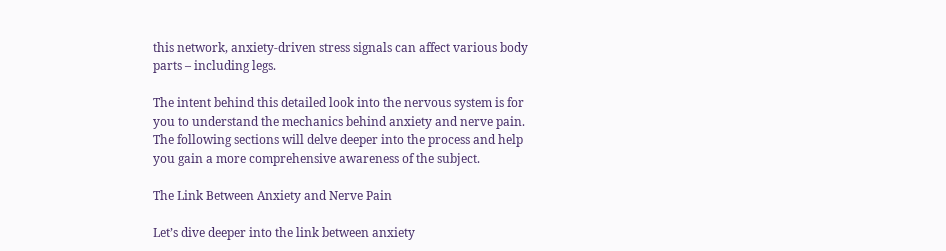this network, anxiety-driven stress signals can affect various body parts – including legs.

The intent behind this detailed look into the nervous system is for you to understand the mechanics behind anxiety and nerve pain. The following sections will delve deeper into the process and help you gain a more comprehensive awareness of the subject.

The Link Between Anxiety and Nerve Pain

Let’s dive deeper into the link between anxiety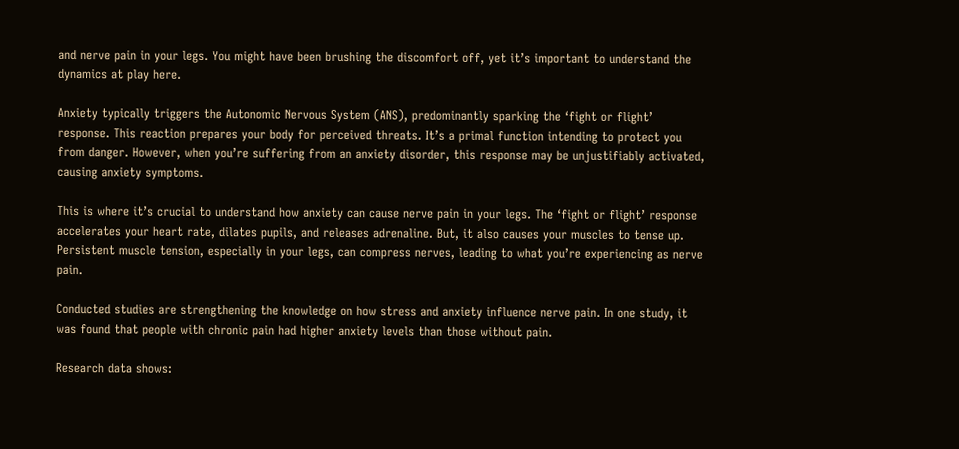and nerve pain in your legs. You might have been brushing the discomfort off, yet it’s important to understand the dynamics at play here.

Anxiety typically triggers the Autonomic Nervous System (ANS), predominantly sparking the ‘fight or flight’ response. This reaction prepares your body for perceived threats. It’s a primal function intending to protect you from danger. However, when you’re suffering from an anxiety disorder, this response may be unjustifiably activated, causing anxiety symptoms.

This is where it’s crucial to understand how anxiety can cause nerve pain in your legs. The ‘fight or flight’ response accelerates your heart rate, dilates pupils, and releases adrenaline. But, it also causes your muscles to tense up. Persistent muscle tension, especially in your legs, can compress nerves, leading to what you’re experiencing as nerve pain.

Conducted studies are strengthening the knowledge on how stress and anxiety influence nerve pain. In one study, it was found that people with chronic pain had higher anxiety levels than those without pain.

Research data shows: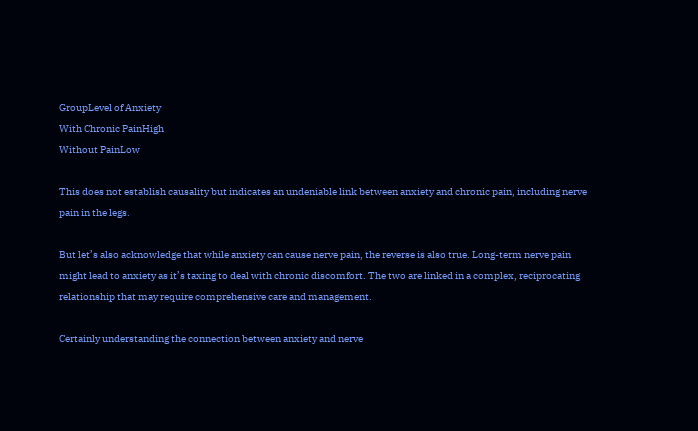GroupLevel of Anxiety
With Chronic PainHigh
Without PainLow

This does not establish causality but indicates an undeniable link between anxiety and chronic pain, including nerve pain in the legs.

But let’s also acknowledge that while anxiety can cause nerve pain, the reverse is also true. Long-term nerve pain might lead to anxiety as it’s taxing to deal with chronic discomfort. The two are linked in a complex, reciprocating relationship that may require comprehensive care and management.

Certainly understanding the connection between anxiety and nerve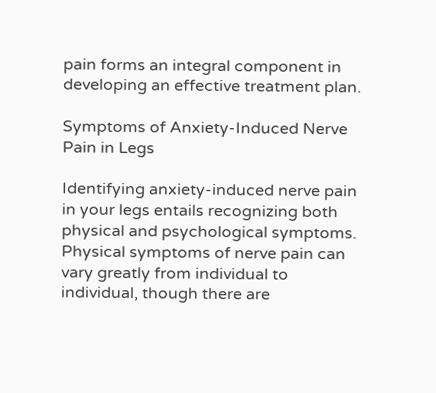pain forms an integral component in developing an effective treatment plan.

Symptoms of Anxiety-Induced Nerve Pain in Legs

Identifying anxiety-induced nerve pain in your legs entails recognizing both physical and psychological symptoms. Physical symptoms of nerve pain can vary greatly from individual to individual, though there are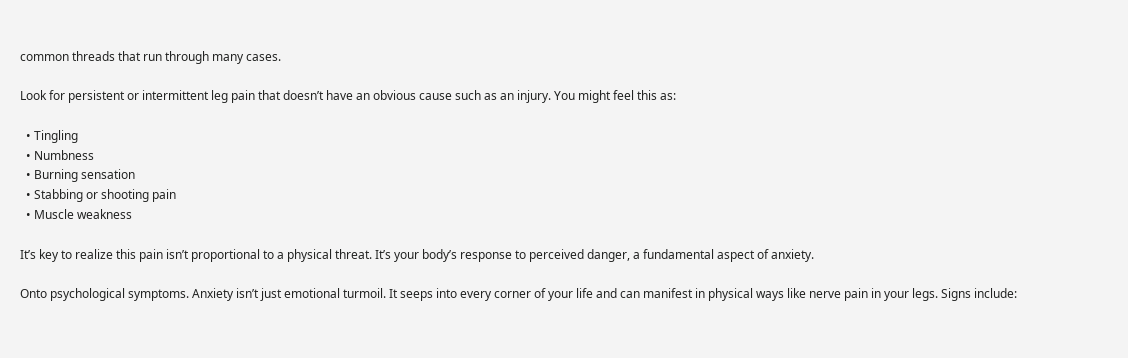common threads that run through many cases.

Look for persistent or intermittent leg pain that doesn’t have an obvious cause such as an injury. You might feel this as:

  • Tingling
  • Numbness
  • Burning sensation
  • Stabbing or shooting pain
  • Muscle weakness

It’s key to realize this pain isn’t proportional to a physical threat. It’s your body’s response to perceived danger, a fundamental aspect of anxiety.

Onto psychological symptoms. Anxiety isn’t just emotional turmoil. It seeps into every corner of your life and can manifest in physical ways like nerve pain in your legs. Signs include: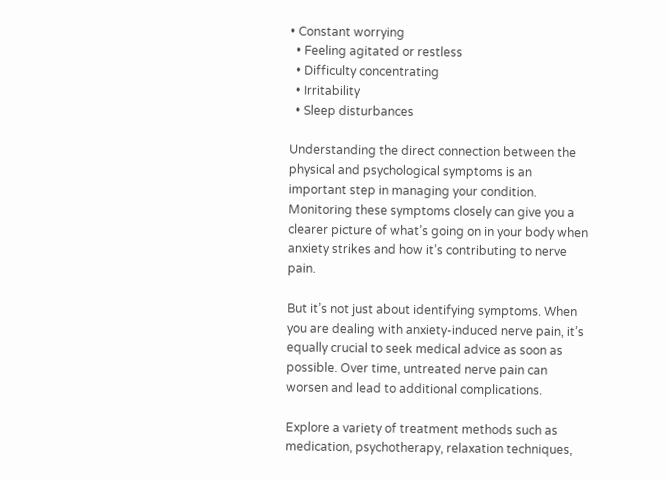• Constant worrying
  • Feeling agitated or restless
  • Difficulty concentrating
  • Irritability
  • Sleep disturbances

Understanding the direct connection between the physical and psychological symptoms is an important step in managing your condition. Monitoring these symptoms closely can give you a clearer picture of what’s going on in your body when anxiety strikes and how it’s contributing to nerve pain.

But it’s not just about identifying symptoms. When you are dealing with anxiety-induced nerve pain, it’s equally crucial to seek medical advice as soon as possible. Over time, untreated nerve pain can worsen and lead to additional complications.

Explore a variety of treatment methods such as medication, psychotherapy, relaxation techniques,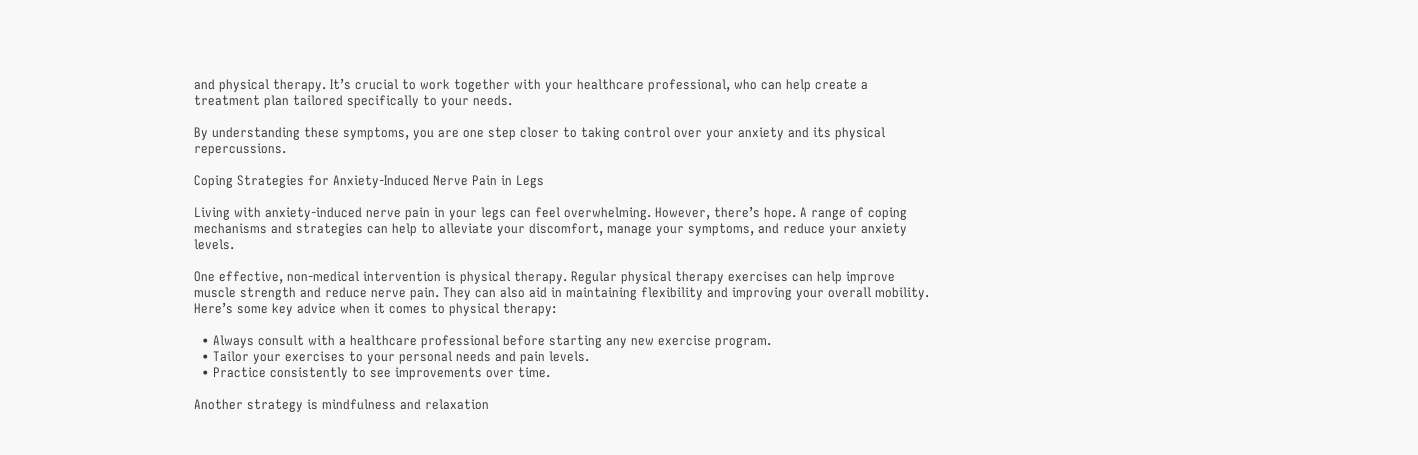and physical therapy. It’s crucial to work together with your healthcare professional, who can help create a treatment plan tailored specifically to your needs.

By understanding these symptoms, you are one step closer to taking control over your anxiety and its physical repercussions.

Coping Strategies for Anxiety-Induced Nerve Pain in Legs

Living with anxiety-induced nerve pain in your legs can feel overwhelming. However, there’s hope. A range of coping mechanisms and strategies can help to alleviate your discomfort, manage your symptoms, and reduce your anxiety levels.

One effective, non-medical intervention is physical therapy. Regular physical therapy exercises can help improve muscle strength and reduce nerve pain. They can also aid in maintaining flexibility and improving your overall mobility. Here’s some key advice when it comes to physical therapy:

  • Always consult with a healthcare professional before starting any new exercise program.
  • Tailor your exercises to your personal needs and pain levels.
  • Practice consistently to see improvements over time.

Another strategy is mindfulness and relaxation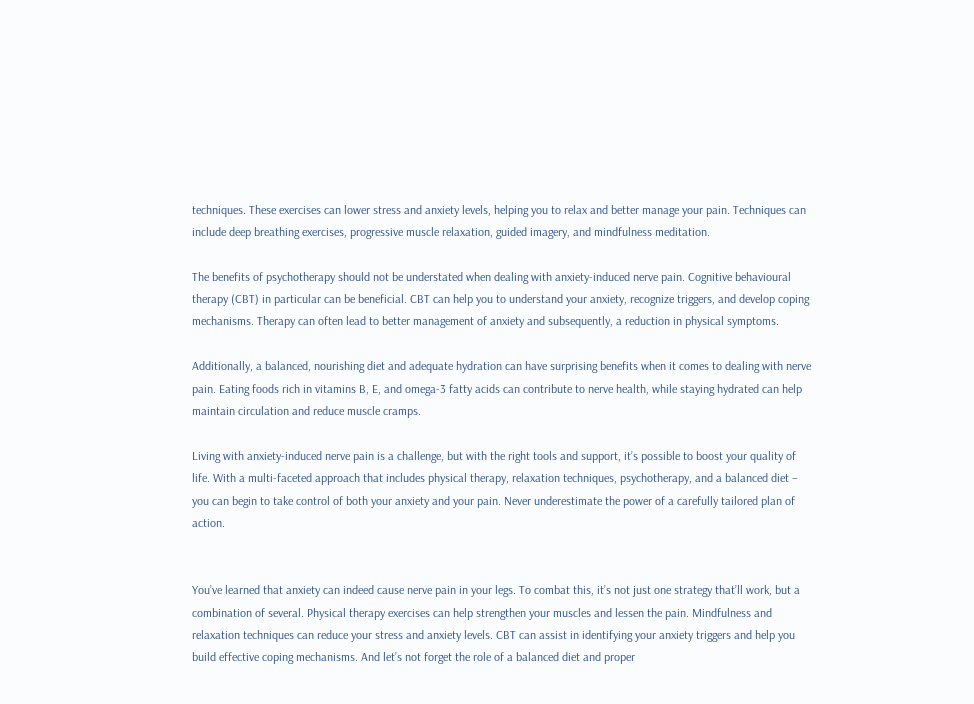techniques. These exercises can lower stress and anxiety levels, helping you to relax and better manage your pain. Techniques can include deep breathing exercises, progressive muscle relaxation, guided imagery, and mindfulness meditation.

The benefits of psychotherapy should not be understated when dealing with anxiety-induced nerve pain. Cognitive behavioural therapy (CBT) in particular can be beneficial. CBT can help you to understand your anxiety, recognize triggers, and develop coping mechanisms. Therapy can often lead to better management of anxiety and subsequently, a reduction in physical symptoms.

Additionally, a balanced, nourishing diet and adequate hydration can have surprising benefits when it comes to dealing with nerve pain. Eating foods rich in vitamins B, E, and omega-3 fatty acids can contribute to nerve health, while staying hydrated can help maintain circulation and reduce muscle cramps.

Living with anxiety-induced nerve pain is a challenge, but with the right tools and support, it’s possible to boost your quality of life. With a multi-faceted approach that includes physical therapy, relaxation techniques, psychotherapy, and a balanced diet – you can begin to take control of both your anxiety and your pain. Never underestimate the power of a carefully tailored plan of action.


You’ve learned that anxiety can indeed cause nerve pain in your legs. To combat this, it’s not just one strategy that’ll work, but a combination of several. Physical therapy exercises can help strengthen your muscles and lessen the pain. Mindfulness and relaxation techniques can reduce your stress and anxiety levels. CBT can assist in identifying your anxiety triggers and help you build effective coping mechanisms. And let’s not forget the role of a balanced diet and proper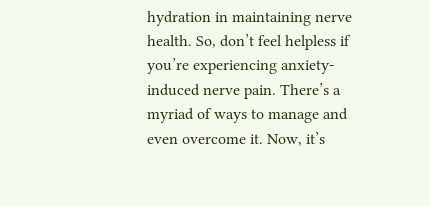hydration in maintaining nerve health. So, don’t feel helpless if you’re experiencing anxiety-induced nerve pain. There’s a myriad of ways to manage and even overcome it. Now, it’s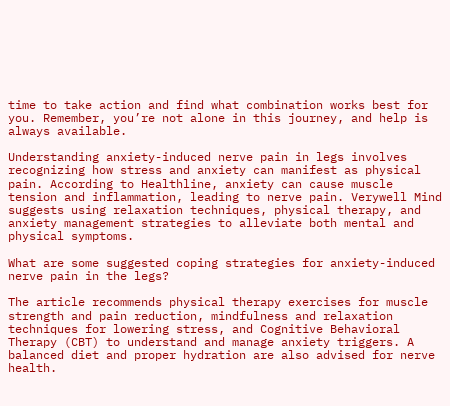time to take action and find what combination works best for you. Remember, you’re not alone in this journey, and help is always available.

Understanding anxiety-induced nerve pain in legs involves recognizing how stress and anxiety can manifest as physical pain. According to Healthline, anxiety can cause muscle tension and inflammation, leading to nerve pain. Verywell Mind suggests using relaxation techniques, physical therapy, and anxiety management strategies to alleviate both mental and physical symptoms.

What are some suggested coping strategies for anxiety-induced nerve pain in the legs?

The article recommends physical therapy exercises for muscle strength and pain reduction, mindfulness and relaxation techniques for lowering stress, and Cognitive Behavioral Therapy (CBT) to understand and manage anxiety triggers. A balanced diet and proper hydration are also advised for nerve health.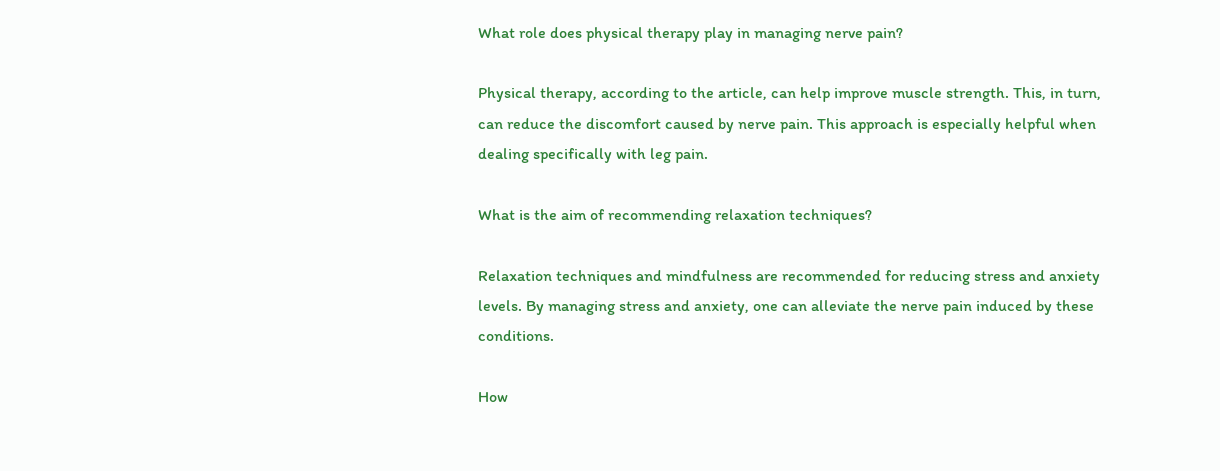What role does physical therapy play in managing nerve pain?

Physical therapy, according to the article, can help improve muscle strength. This, in turn, can reduce the discomfort caused by nerve pain. This approach is especially helpful when dealing specifically with leg pain.

What is the aim of recommending relaxation techniques?

Relaxation techniques and mindfulness are recommended for reducing stress and anxiety levels. By managing stress and anxiety, one can alleviate the nerve pain induced by these conditions.

How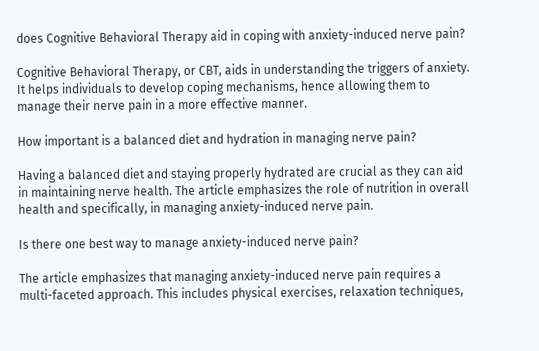does Cognitive Behavioral Therapy aid in coping with anxiety-induced nerve pain?

Cognitive Behavioral Therapy, or CBT, aids in understanding the triggers of anxiety. It helps individuals to develop coping mechanisms, hence allowing them to manage their nerve pain in a more effective manner.

How important is a balanced diet and hydration in managing nerve pain?

Having a balanced diet and staying properly hydrated are crucial as they can aid in maintaining nerve health. The article emphasizes the role of nutrition in overall health and specifically, in managing anxiety-induced nerve pain.

Is there one best way to manage anxiety-induced nerve pain?

The article emphasizes that managing anxiety-induced nerve pain requires a multi-faceted approach. This includes physical exercises, relaxation techniques,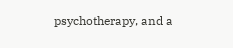psychotherapy, and a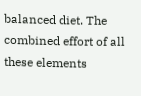balanced diet. The combined effort of all these elements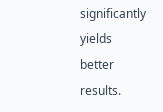significantly yields better results.